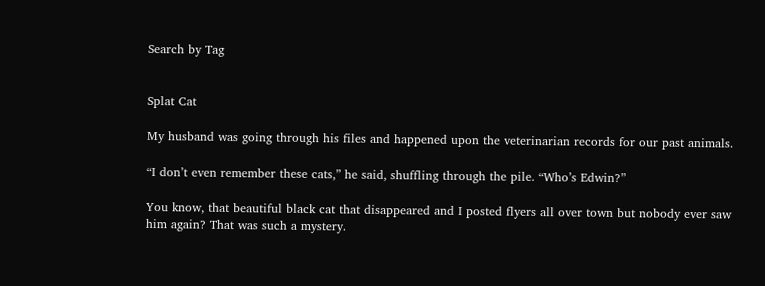Search by Tag


Splat Cat

My husband was going through his files and happened upon the veterinarian records for our past animals.

“I don’t even remember these cats,” he said, shuffling through the pile. “Who’s Edwin?”

You know, that beautiful black cat that disappeared and I posted flyers all over town but nobody ever saw him again? That was such a mystery.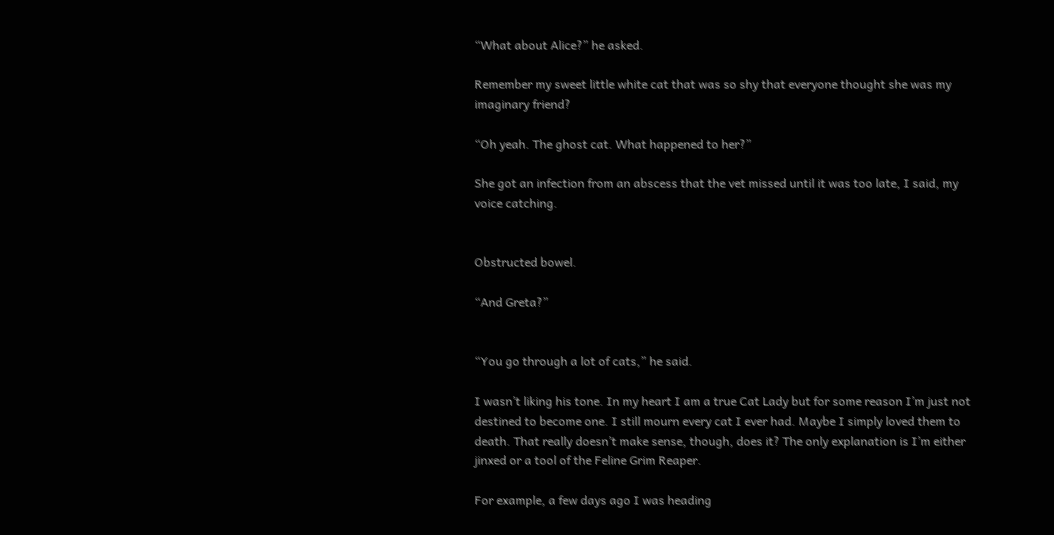“What about Alice?” he asked.

Remember my sweet little white cat that was so shy that everyone thought she was my imaginary friend?

“Oh yeah. The ghost cat. What happened to her?”

She got an infection from an abscess that the vet missed until it was too late, I said, my voice catching.


Obstructed bowel.

“And Greta?”


“You go through a lot of cats,” he said.

I wasn’t liking his tone. In my heart I am a true Cat Lady but for some reason I’m just not destined to become one. I still mourn every cat I ever had. Maybe I simply loved them to death. That really doesn’t make sense, though, does it? The only explanation is I’m either jinxed or a tool of the Feline Grim Reaper.

For example, a few days ago I was heading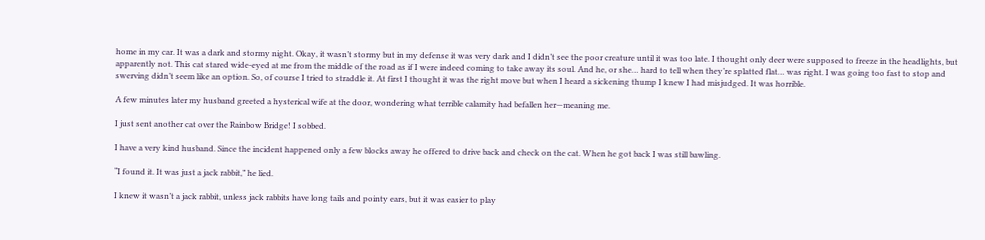home in my car. It was a dark and stormy night. Okay, it wasn’t stormy but in my defense it was very dark and I didn’t see the poor creature until it was too late. I thought only deer were supposed to freeze in the headlights, but apparently not. This cat stared wide-eyed at me from the middle of the road as if I were indeed coming to take away its soul. And he, or she… hard to tell when they’re splatted flat… was right. I was going too fast to stop and swerving didn’t seem like an option. So, of course I tried to straddle it. At first I thought it was the right move but when I heard a sickening thump I knew I had misjudged. It was horrible.

A few minutes later my husband greeted a hysterical wife at the door, wondering what terrible calamity had befallen her—meaning me.

I just sent another cat over the Rainbow Bridge! I sobbed.

I have a very kind husband. Since the incident happened only a few blocks away he offered to drive back and check on the cat. When he got back I was still bawling.

“I found it. It was just a jack rabbit,” he lied.

I knew it wasn’t a jack rabbit, unless jack rabbits have long tails and pointy ears, but it was easier to play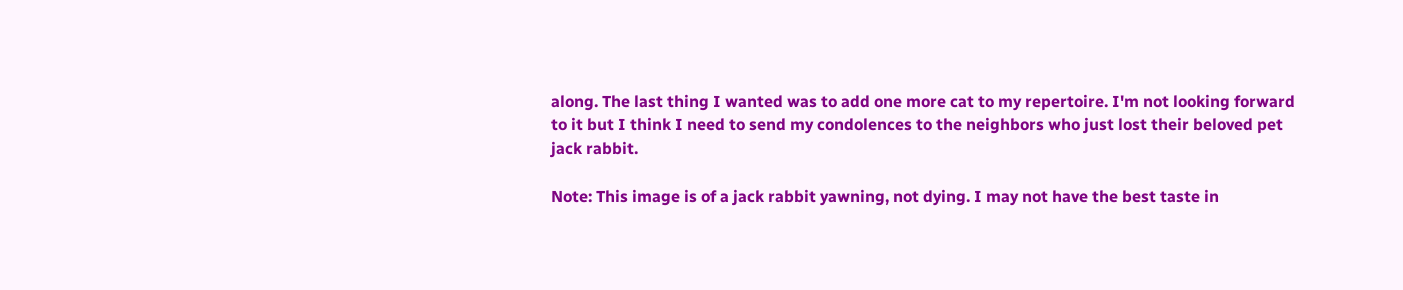along. The last thing I wanted was to add one more cat to my repertoire. I'm not looking forward to it but I think I need to send my condolences to the neighbors who just lost their beloved pet jack rabbit.

Note: This image is of a jack rabbit yawning, not dying. I may not have the best taste in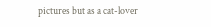pictures but as a cat-lover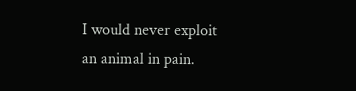I would never exploit an animal in pain.